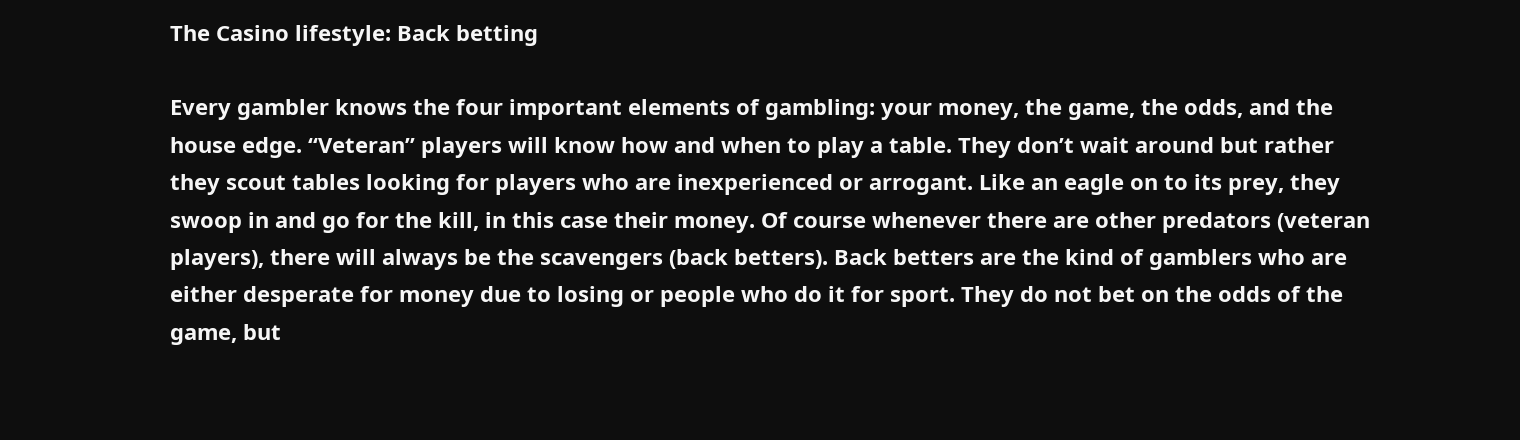The Casino lifestyle: Back betting

Every gambler knows the four important elements of gambling: your money, the game, the odds, and the house edge. “Veteran” players will know how and when to play a table. They don’t wait around but rather they scout tables looking for players who are inexperienced or arrogant. Like an eagle on to its prey, they swoop in and go for the kill, in this case their money. Of course whenever there are other predators (veteran players), there will always be the scavengers (back betters). Back betters are the kind of gamblers who are either desperate for money due to losing or people who do it for sport. They do not bet on the odds of the game, but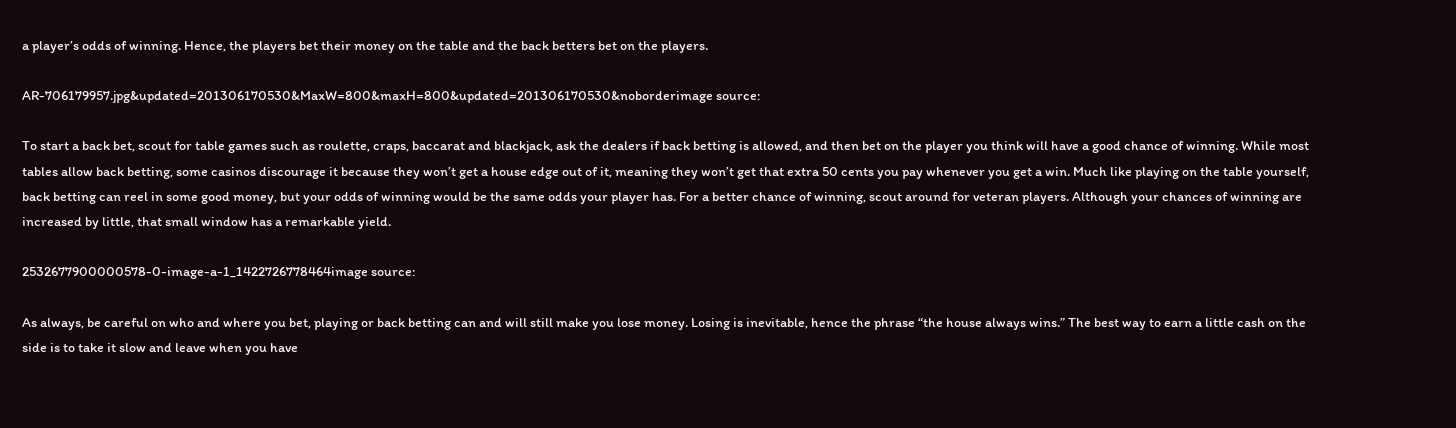a player’s odds of winning. Hence, the players bet their money on the table and the back betters bet on the players.

AR-706179957.jpg&updated=201306170530&MaxW=800&maxH=800&updated=201306170530&noborderimage source:

To start a back bet, scout for table games such as roulette, craps, baccarat and blackjack, ask the dealers if back betting is allowed, and then bet on the player you think will have a good chance of winning. While most tables allow back betting, some casinos discourage it because they won’t get a house edge out of it, meaning they won’t get that extra 50 cents you pay whenever you get a win. Much like playing on the table yourself, back betting can reel in some good money, but your odds of winning would be the same odds your player has. For a better chance of winning, scout around for veteran players. Although your chances of winning are increased by little, that small window has a remarkable yield.

2532677900000578-0-image-a-1_1422726778464image source:

As always, be careful on who and where you bet, playing or back betting can and will still make you lose money. Losing is inevitable, hence the phrase “the house always wins.” The best way to earn a little cash on the side is to take it slow and leave when you have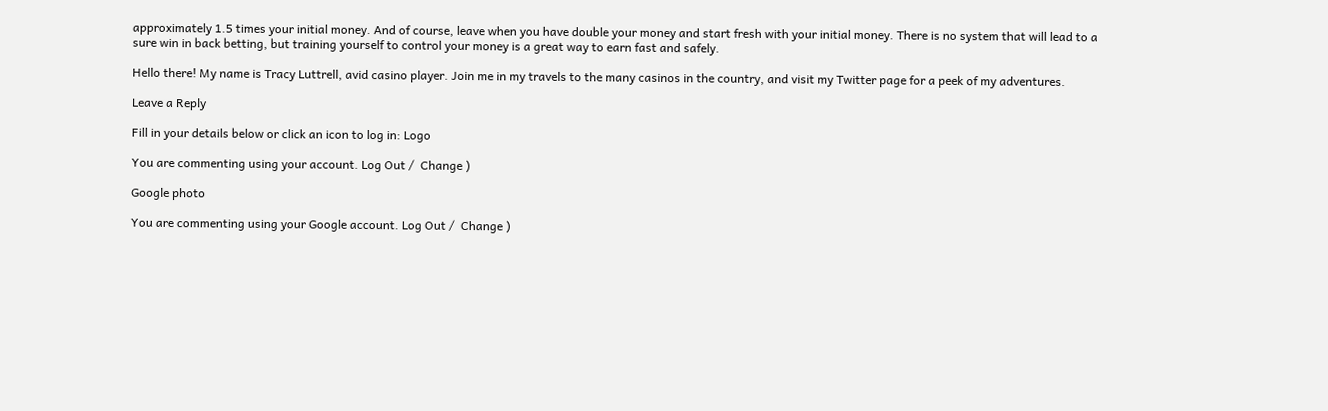approximately 1.5 times your initial money. And of course, leave when you have double your money and start fresh with your initial money. There is no system that will lead to a sure win in back betting, but training yourself to control your money is a great way to earn fast and safely.

Hello there! My name is Tracy Luttrell, avid casino player. Join me in my travels to the many casinos in the country, and visit my Twitter page for a peek of my adventures.

Leave a Reply

Fill in your details below or click an icon to log in: Logo

You are commenting using your account. Log Out /  Change )

Google photo

You are commenting using your Google account. Log Out /  Change )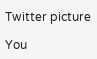Twitter picture

You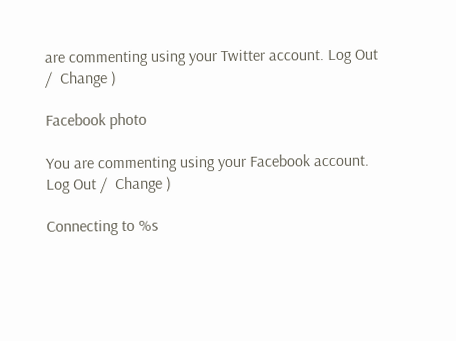are commenting using your Twitter account. Log Out /  Change )

Facebook photo

You are commenting using your Facebook account. Log Out /  Change )

Connecting to %s